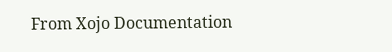From Xojo Documentation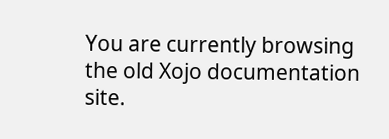You are currently browsing the old Xojo documentation site.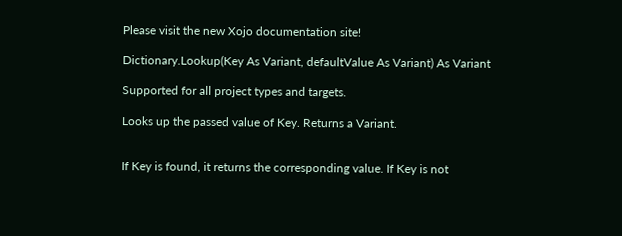Please visit the new Xojo documentation site!

Dictionary.Lookup(Key As Variant, defaultValue As Variant) As Variant

Supported for all project types and targets.

Looks up the passed value of Key. Returns a Variant.


If Key is found, it returns the corresponding value. If Key is not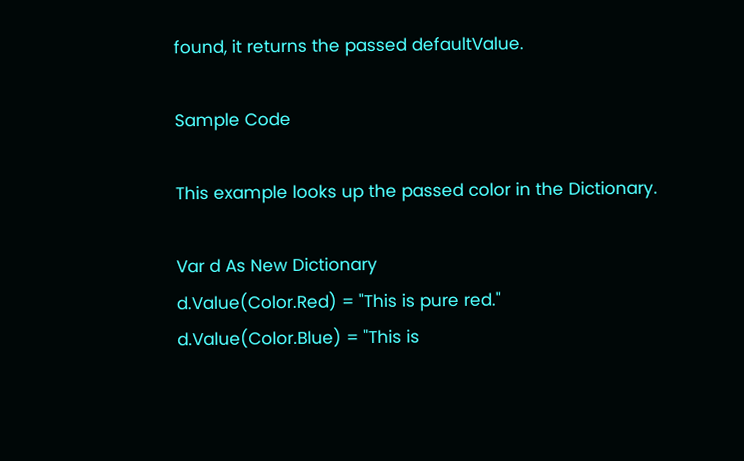found, it returns the passed defaultValue.

Sample Code

This example looks up the passed color in the Dictionary.

Var d As New Dictionary
d.Value(Color.Red) = "This is pure red."
d.Value(Color.Blue) = "This is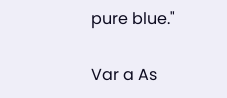pure blue."

Var a As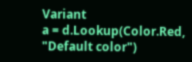Variant
a = d.Lookup(Color.Red, "Default color")